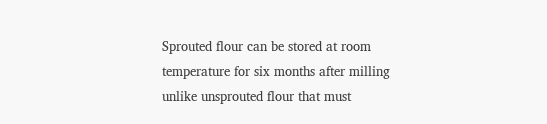Sprouted flour can be stored at room temperature for six months after milling unlike unsprouted flour that must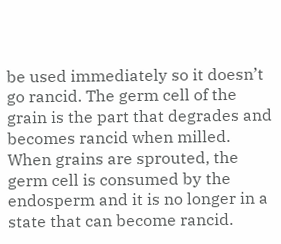be used immediately so it doesn’t go rancid. The germ cell of the grain is the part that degrades and becomes rancid when milled. When grains are sprouted, the germ cell is consumed by the endosperm and it is no longer in a state that can become rancid.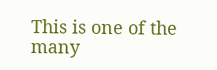This is one of the many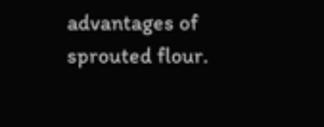advantages of sprouted flour.